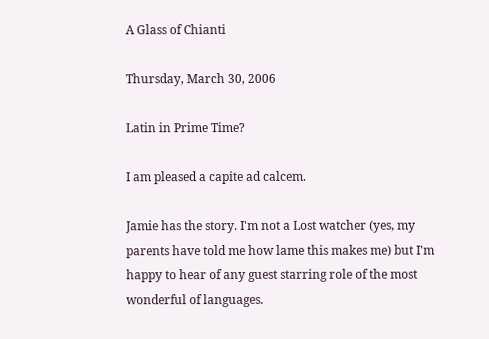A Glass of Chianti

Thursday, March 30, 2006

Latin in Prime Time?

I am pleased a capite ad calcem.

Jamie has the story. I'm not a Lost watcher (yes, my parents have told me how lame this makes me) but I'm happy to hear of any guest starring role of the most wonderful of languages.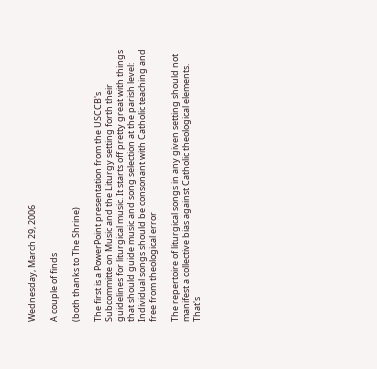Wednesday, March 29, 2006

A couple of finds

(both thanks to The Shrine)

The first is a PowerPoint presentation from the USCCB's Subcommitte on Music and the Liturgy setting forth their guidelines for liturgical music. It starts off pretty great with things that should guide music and song selection at the parish level:
Individual songs should be consonant with Catholic teaching and free from theological error

The repertoire of liturgical songs in any given setting should not manifest a collective bias against Catholic theological elements.
That's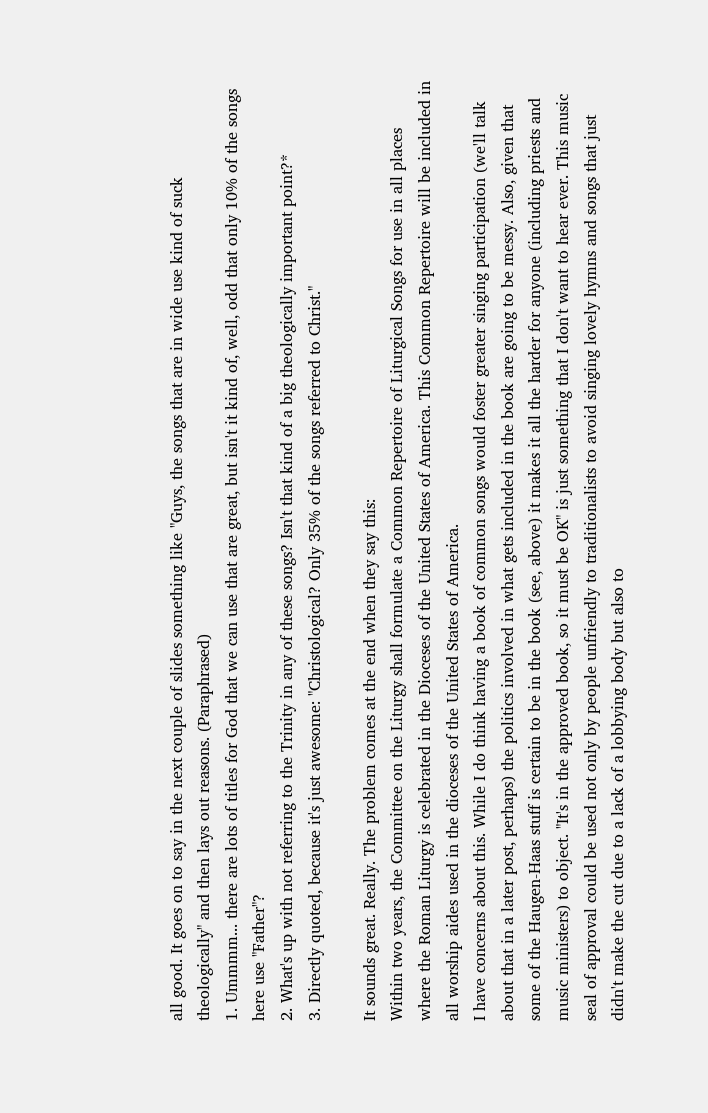all good. It goes on to say in the next couple of slides something like "Guys, the songs that are in wide use kind of suck theologically" and then lays out reasons. (Paraphrased)
1. Ummmm... there are lots of titles for God that we can use that are great, but isn't it kind of, well, odd that only 10% of the songs here use "Father"?
2. What's up with not referring to the Trinity in any of these songs? Isn't that kind of a big theologically important point?*
3. Directly quoted, because it's just awesome: "Christological? Only 35% of the songs referred to Christ."

It sounds great. Really. The problem comes at the end when they say this:
Within two years, the Committee on the Liturgy shall formulate a Common Repertoire of Liturgical Songs for use in all places where the Roman Liturgy is celebrated in the Dioceses of the United States of America. This Common Repertoire will be included in all worship aides used in the dioceses of the United States of America.
I have concerns about this. While I do think having a book of common songs would foster greater singing participation (we'll talk about that in a later post, perhaps) the politics involved in what gets included in the book are going to be messy. Also, given that some of the Haugen-Haas stuff is certain to be in the book (see, above) it makes it all the harder for anyone (including priests and music ministers) to object. "It's in the approved book, so it must be OK" is just something that I don't want to hear ever. This music seal of approval could be used not only by people unfriendly to traditionalists to avoid singing lovely hymns and songs that just didn't make the cut due to a lack of a lobbying body but also to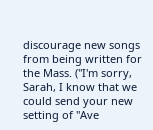discourage new songs from being written for the Mass. ("I'm sorry, Sarah, I know that we could send your new setting of "Ave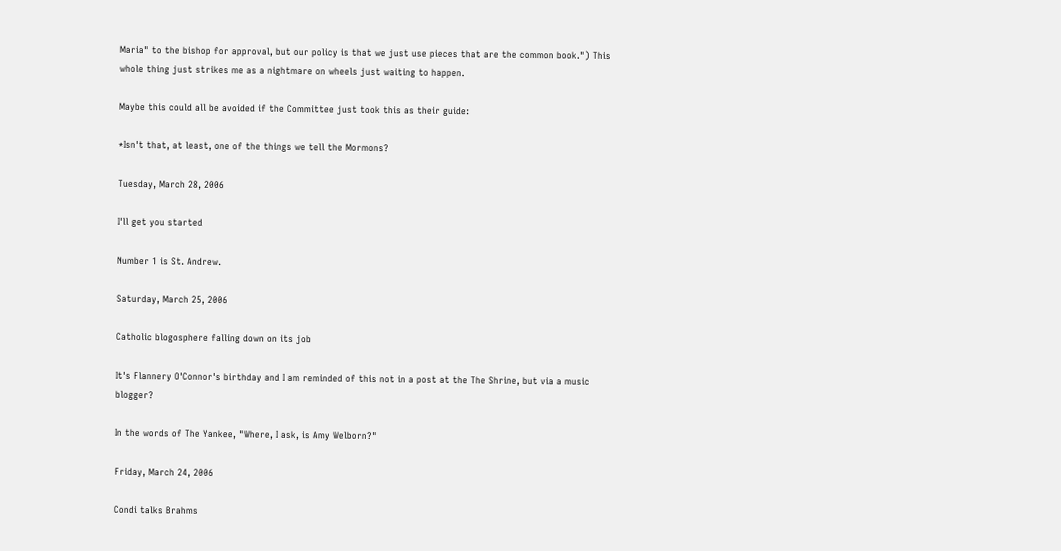Maria" to the bishop for approval, but our policy is that we just use pieces that are the common book.") This whole thing just strikes me as a nightmare on wheels just waiting to happen.

Maybe this could all be avoided if the Committee just took this as their guide:

*Isn't that, at least, one of the things we tell the Mormons?

Tuesday, March 28, 2006

I'll get you started

Number 1 is St. Andrew.

Saturday, March 25, 2006

Catholic blogosphere falling down on its job

It's Flannery O'Connor's birthday and I am reminded of this not in a post at the The Shrine, but via a music blogger?

In the words of The Yankee, "Where, I ask, is Amy Welborn?"

Friday, March 24, 2006

Condi talks Brahms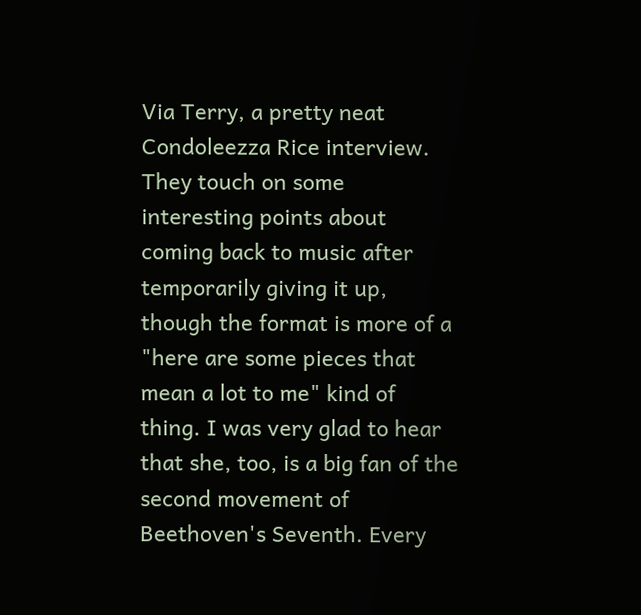Via Terry, a pretty neat Condoleezza Rice interview. They touch on some interesting points about coming back to music after temporarily giving it up, though the format is more of a "here are some pieces that mean a lot to me" kind of thing. I was very glad to hear that she, too, is a big fan of the second movement of Beethoven's Seventh. Every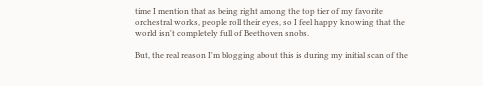time I mention that as being right among the top tier of my favorite orchestral works, people roll their eyes, so I feel happy knowing that the world isn't completely full of Beethoven snobs.

But, the real reason I'm blogging about this is during my initial scan of the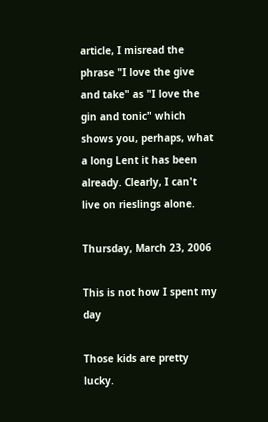article, I misread the phrase "I love the give and take" as "I love the gin and tonic" which shows you, perhaps, what a long Lent it has been already. Clearly, I can't live on rieslings alone.

Thursday, March 23, 2006

This is not how I spent my day

Those kids are pretty lucky.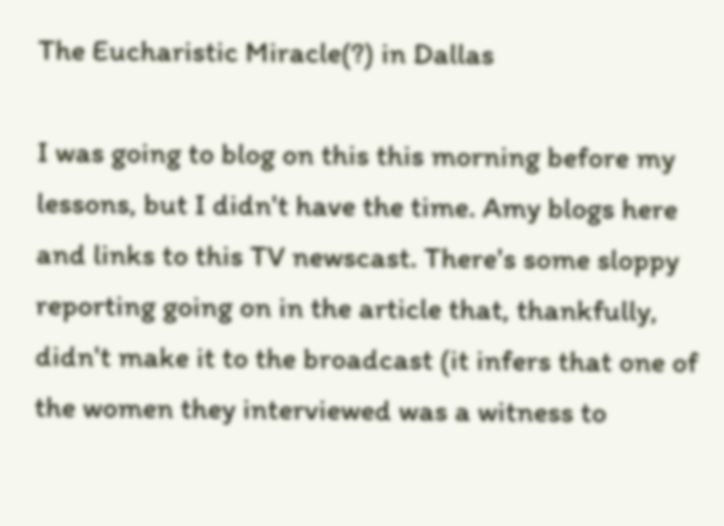The Eucharistic Miracle(?) in Dallas

I was going to blog on this this morning before my lessons, but I didn't have the time. Amy blogs here and links to this TV newscast. There's some sloppy reporting going on in the article that, thankfully, didn't make it to the broadcast (it infers that one of the women they interviewed was a witness to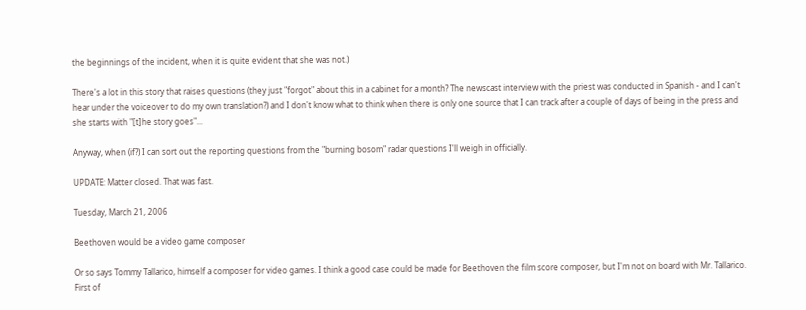the beginnings of the incident, when it is quite evident that she was not.)

There's a lot in this story that raises questions (they just "forgot" about this in a cabinet for a month? The newscast interview with the priest was conducted in Spanish - and I can't hear under the voiceover to do my own translation?) and I don't know what to think when there is only one source that I can track after a couple of days of being in the press and she starts with "[t]he story goes"...

Anyway, when (if?) I can sort out the reporting questions from the "burning bosom" radar questions I'll weigh in officially.

UPDATE: Matter closed. That was fast.

Tuesday, March 21, 2006

Beethoven would be a video game composer

Or so says Tommy Tallarico, himself a composer for video games. I think a good case could be made for Beethoven the film score composer, but I'm not on board with Mr. Tallarico. First of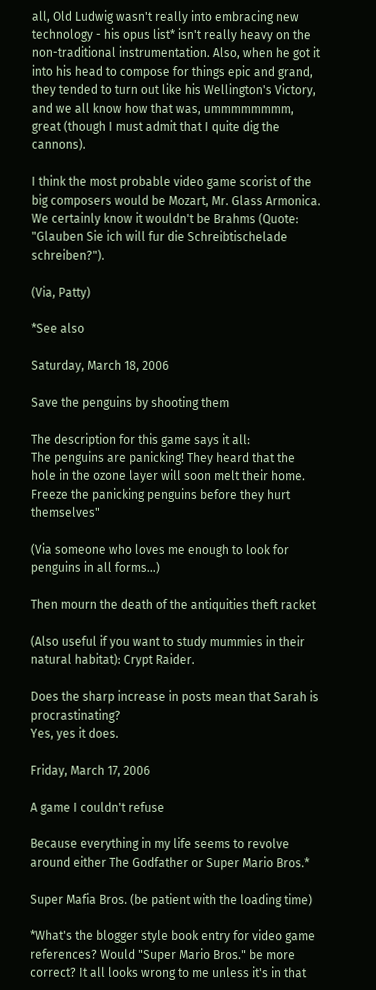all, Old Ludwig wasn't really into embracing new technology - his opus list* isn't really heavy on the non-traditional instrumentation. Also, when he got it into his head to compose for things epic and grand, they tended to turn out like his Wellington's Victory, and we all know how that was, ummmmmmmm, great (though I must admit that I quite dig the cannons).

I think the most probable video game scorist of the big composers would be Mozart, Mr. Glass Armonica. We certainly know it wouldn't be Brahms (Quote: "Glauben Sie ich will fur die Schreibtischelade schreiben?").

(Via, Patty)

*See also

Saturday, March 18, 2006

Save the penguins by shooting them

The description for this game says it all:
The penguins are panicking! They heard that the hole in the ozone layer will soon melt their home.
Freeze the panicking penguins before they hurt themselves"

(Via someone who loves me enough to look for penguins in all forms...)

Then mourn the death of the antiquities theft racket

(Also useful if you want to study mummies in their natural habitat): Crypt Raider.

Does the sharp increase in posts mean that Sarah is procrastinating?
Yes, yes it does.

Friday, March 17, 2006

A game I couldn't refuse

Because everything in my life seems to revolve around either The Godfather or Super Mario Bros.*

Super Mafia Bros. (be patient with the loading time)

*What's the blogger style book entry for video game references? Would "Super Mario Bros." be more correct? It all looks wrong to me unless it's in that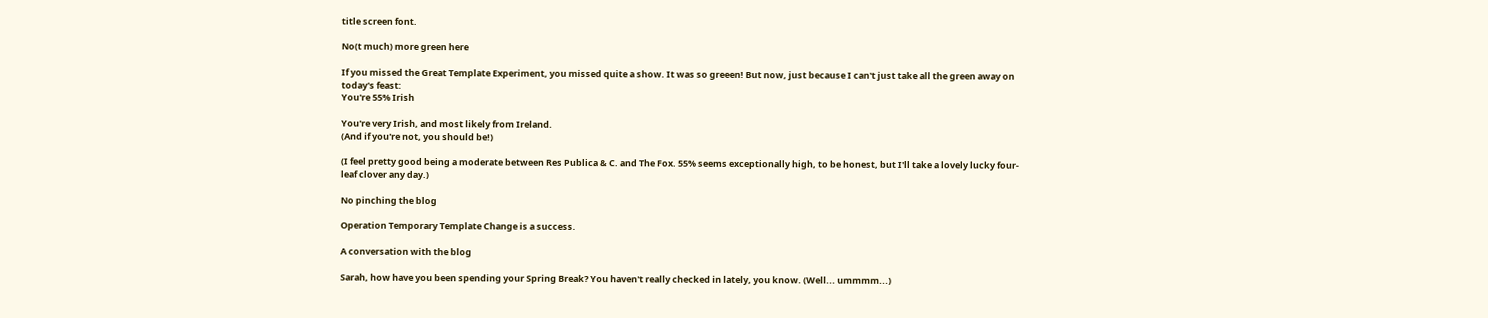title screen font.

No(t much) more green here

If you missed the Great Template Experiment, you missed quite a show. It was so greeen! But now, just because I can't just take all the green away on today's feast:
You're 55% Irish

You're very Irish, and most likely from Ireland.
(And if you're not, you should be!)

(I feel pretty good being a moderate between Res Publica & C. and The Fox. 55% seems exceptionally high, to be honest, but I'll take a lovely lucky four-leaf clover any day.)

No pinching the blog

Operation Temporary Template Change is a success.

A conversation with the blog

Sarah, how have you been spending your Spring Break? You haven't really checked in lately, you know. (Well... ummmm...)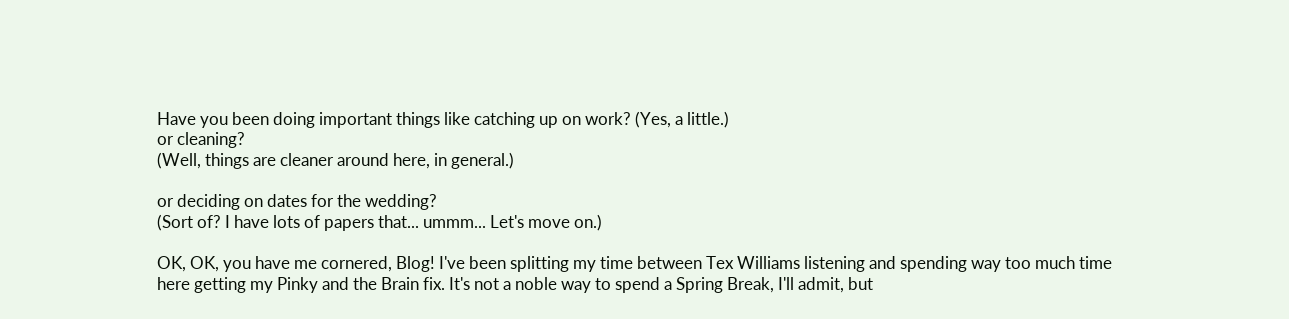Have you been doing important things like catching up on work? (Yes, a little.)
or cleaning?
(Well, things are cleaner around here, in general.)

or deciding on dates for the wedding?
(Sort of? I have lots of papers that... ummm... Let's move on.)

OK, OK, you have me cornered, Blog! I've been splitting my time between Tex Williams listening and spending way too much time here getting my Pinky and the Brain fix. It's not a noble way to spend a Spring Break, I'll admit, but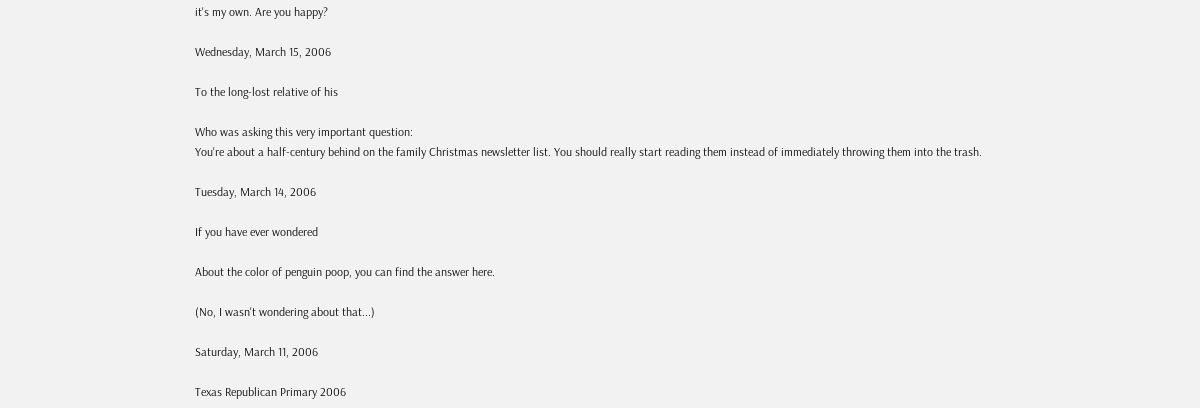it's my own. Are you happy?

Wednesday, March 15, 2006

To the long-lost relative of his

Who was asking this very important question:
You're about a half-century behind on the family Christmas newsletter list. You should really start reading them instead of immediately throwing them into the trash.

Tuesday, March 14, 2006

If you have ever wondered

About the color of penguin poop, you can find the answer here.

(No, I wasn't wondering about that...)

Saturday, March 11, 2006

Texas Republican Primary 2006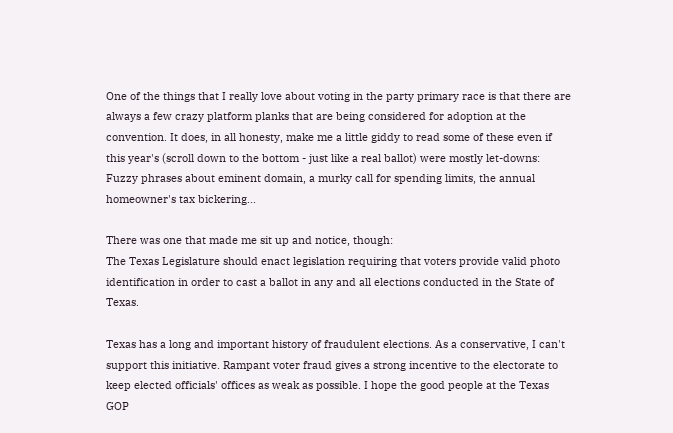One of the things that I really love about voting in the party primary race is that there are always a few crazy platform planks that are being considered for adoption at the convention. It does, in all honesty, make me a little giddy to read some of these even if this year's (scroll down to the bottom - just like a real ballot) were mostly let-downs: Fuzzy phrases about eminent domain, a murky call for spending limits, the annual homeowner's tax bickering...

There was one that made me sit up and notice, though:
The Texas Legislature should enact legislation requiring that voters provide valid photo identification in order to cast a ballot in any and all elections conducted in the State of Texas.

Texas has a long and important history of fraudulent elections. As a conservative, I can't support this initiative. Rampant voter fraud gives a strong incentive to the electorate to keep elected officials' offices as weak as possible. I hope the good people at the Texas GOP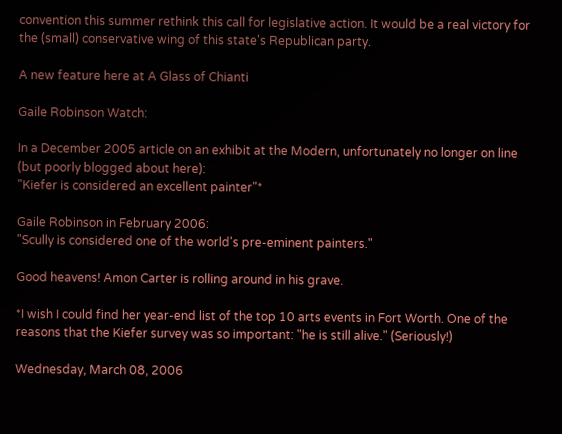convention this summer rethink this call for legislative action. It would be a real victory for the (small) conservative wing of this state's Republican party.

A new feature here at A Glass of Chianti

Gaile Robinson Watch:

In a December 2005 article on an exhibit at the Modern, unfortunately no longer on line (but poorly blogged about here):
"Kiefer is considered an excellent painter"*

Gaile Robinson in February 2006:
"Scully is considered one of the world's pre-eminent painters."

Good heavens! Amon Carter is rolling around in his grave.

*I wish I could find her year-end list of the top 10 arts events in Fort Worth. One of the reasons that the Kiefer survey was so important: "he is still alive." (Seriously!)

Wednesday, March 08, 2006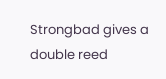Strongbad gives a double reed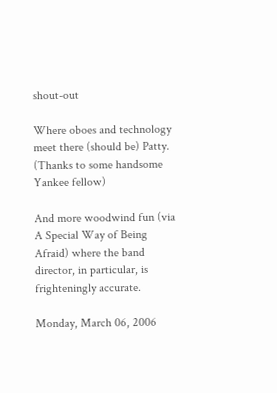shout-out

Where oboes and technology meet there (should be) Patty. (Thanks to some handsome Yankee fellow)

And more woodwind fun (via A Special Way of Being Afraid) where the band director, in particular, is frighteningly accurate.

Monday, March 06, 2006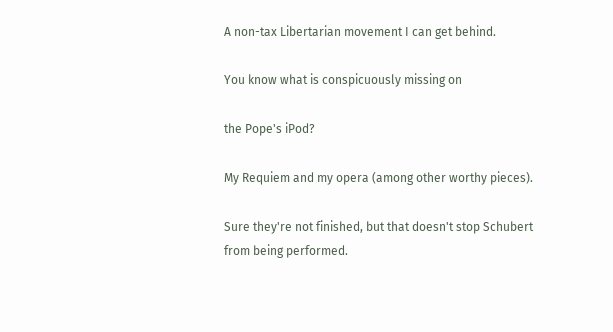A non-tax Libertarian movement I can get behind.

You know what is conspicuously missing on

the Pope's iPod?

My Requiem and my opera (among other worthy pieces).

Sure they're not finished, but that doesn't stop Schubert from being performed.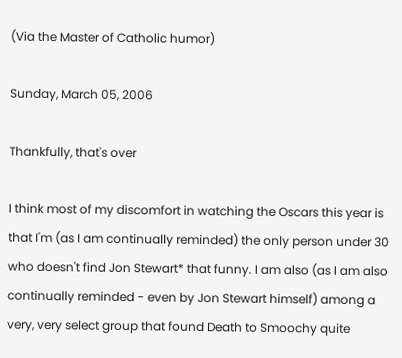(Via the Master of Catholic humor)

Sunday, March 05, 2006

Thankfully, that's over

I think most of my discomfort in watching the Oscars this year is that I'm (as I am continually reminded) the only person under 30 who doesn't find Jon Stewart* that funny. I am also (as I am also continually reminded - even by Jon Stewart himself) among a very, very select group that found Death to Smoochy quite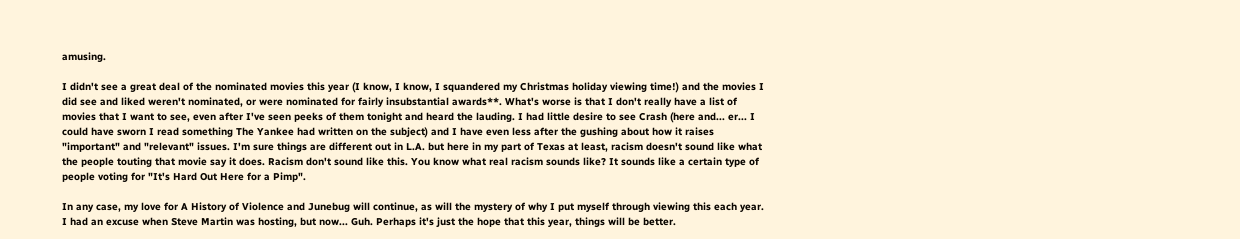amusing.

I didn't see a great deal of the nominated movies this year (I know, I know, I squandered my Christmas holiday viewing time!) and the movies I did see and liked weren't nominated, or were nominated for fairly insubstantial awards**. What's worse is that I don't really have a list of movies that I want to see, even after I've seen peeks of them tonight and heard the lauding. I had little desire to see Crash (here and... er... I could have sworn I read something The Yankee had written on the subject) and I have even less after the gushing about how it raises "important" and "relevant" issues. I'm sure things are different out in L.A. but here in my part of Texas at least, racism doesn't sound like what the people touting that movie say it does. Racism don't sound like this. You know what real racism sounds like? It sounds like a certain type of people voting for "It's Hard Out Here for a Pimp".

In any case, my love for A History of Violence and Junebug will continue, as will the mystery of why I put myself through viewing this each year. I had an excuse when Steve Martin was hosting, but now... Guh. Perhaps it's just the hope that this year, things will be better.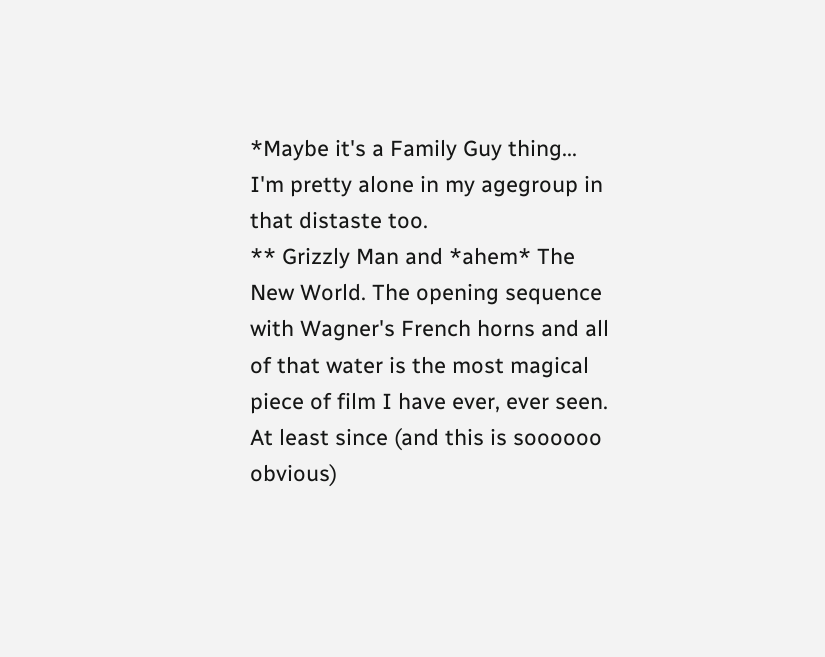*Maybe it's a Family Guy thing... I'm pretty alone in my agegroup in that distaste too.
** Grizzly Man and *ahem* The New World. The opening sequence with Wagner's French horns and all of that water is the most magical piece of film I have ever, ever seen. At least since (and this is soooooo obvious)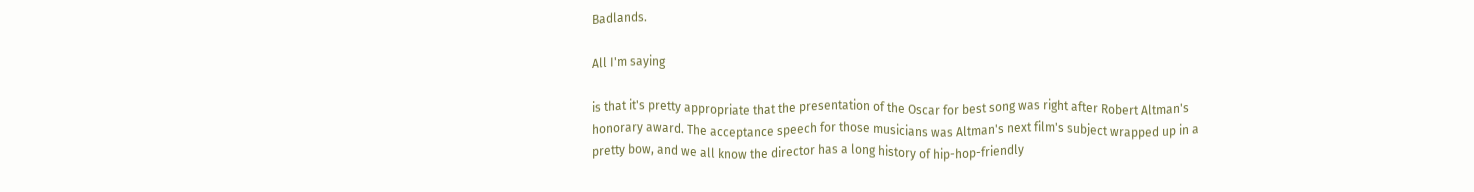Badlands.

All I'm saying

is that it's pretty appropriate that the presentation of the Oscar for best song was right after Robert Altman's honorary award. The acceptance speech for those musicians was Altman's next film's subject wrapped up in a pretty bow, and we all know the director has a long history of hip-hop-friendly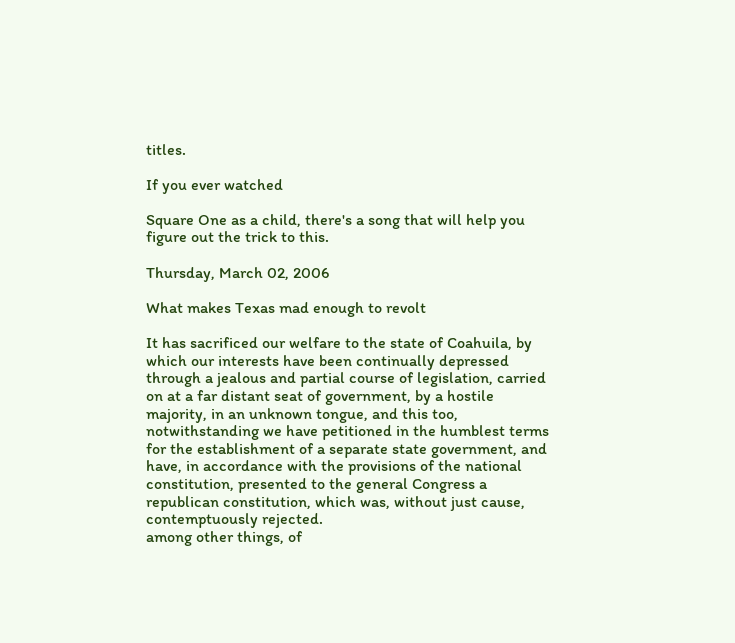titles.

If you ever watched

Square One as a child, there's a song that will help you figure out the trick to this.

Thursday, March 02, 2006

What makes Texas mad enough to revolt

It has sacrificed our welfare to the state of Coahuila, by which our interests have been continually depressed through a jealous and partial course of legislation, carried on at a far distant seat of government, by a hostile majority, in an unknown tongue, and this too, notwithstanding we have petitioned in the humblest terms for the establishment of a separate state government, and have, in accordance with the provisions of the national constitution, presented to the general Congress a republican constitution, which was, without just cause, contemptuously rejected.
among other things, of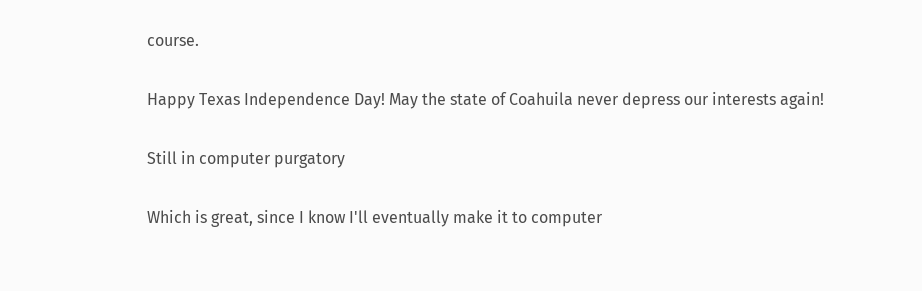course.

Happy Texas Independence Day! May the state of Coahuila never depress our interests again!

Still in computer purgatory

Which is great, since I know I'll eventually make it to computer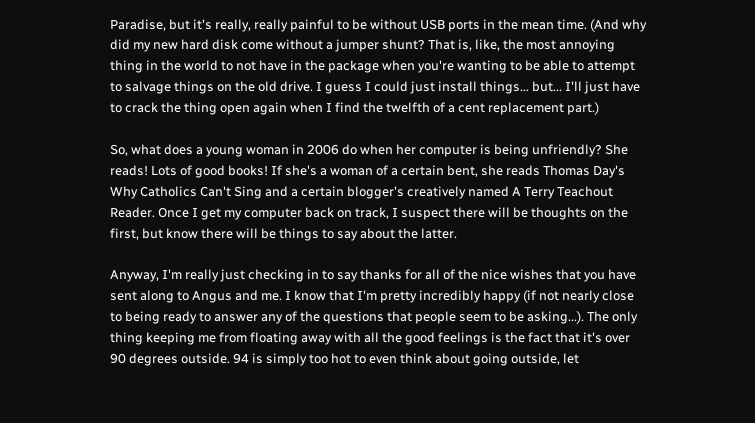Paradise, but it's really, really painful to be without USB ports in the mean time. (And why did my new hard disk come without a jumper shunt? That is, like, the most annoying thing in the world to not have in the package when you're wanting to be able to attempt to salvage things on the old drive. I guess I could just install things... but... I'll just have to crack the thing open again when I find the twelfth of a cent replacement part.)

So, what does a young woman in 2006 do when her computer is being unfriendly? She reads! Lots of good books! If she's a woman of a certain bent, she reads Thomas Day's Why Catholics Can't Sing and a certain blogger's creatively named A Terry Teachout Reader. Once I get my computer back on track, I suspect there will be thoughts on the first, but know there will be things to say about the latter.

Anyway, I'm really just checking in to say thanks for all of the nice wishes that you have sent along to Angus and me. I know that I'm pretty incredibly happy (if not nearly close to being ready to answer any of the questions that people seem to be asking...). The only thing keeping me from floating away with all the good feelings is the fact that it's over 90 degrees outside. 94 is simply too hot to even think about going outside, let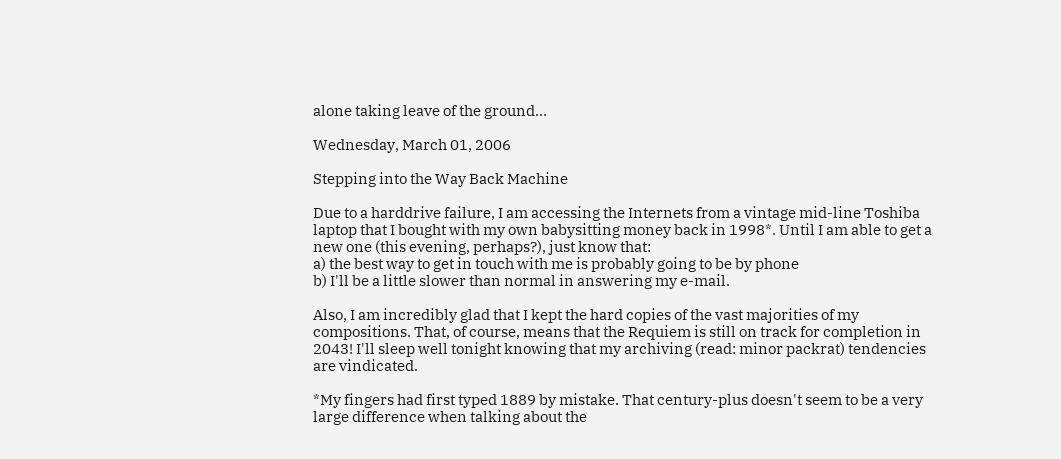alone taking leave of the ground...

Wednesday, March 01, 2006

Stepping into the Way Back Machine

Due to a harddrive failure, I am accessing the Internets from a vintage mid-line Toshiba laptop that I bought with my own babysitting money back in 1998*. Until I am able to get a new one (this evening, perhaps?), just know that:
a) the best way to get in touch with me is probably going to be by phone
b) I'll be a little slower than normal in answering my e-mail.

Also, I am incredibly glad that I kept the hard copies of the vast majorities of my compositions. That, of course, means that the Requiem is still on track for completion in 2043! I'll sleep well tonight knowing that my archiving (read: minor packrat) tendencies are vindicated.

*My fingers had first typed 1889 by mistake. That century-plus doesn't seem to be a very large difference when talking about the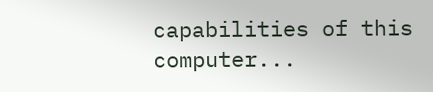capabilities of this computer...